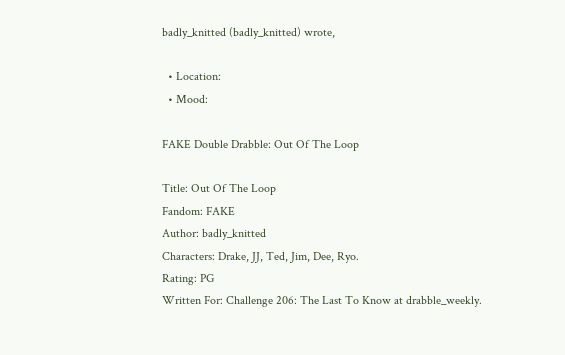badly_knitted (badly_knitted) wrote,

  • Location:
  • Mood:

FAKE Double Drabble: Out Of The Loop

Title: Out Of The Loop
Fandom: FAKE
Author: badly_knitted
Characters: Drake, JJ, Ted, Jim, Dee, Ryo.
Rating: PG
Written For: Challenge 206: The Last To Know at drabble_weekly.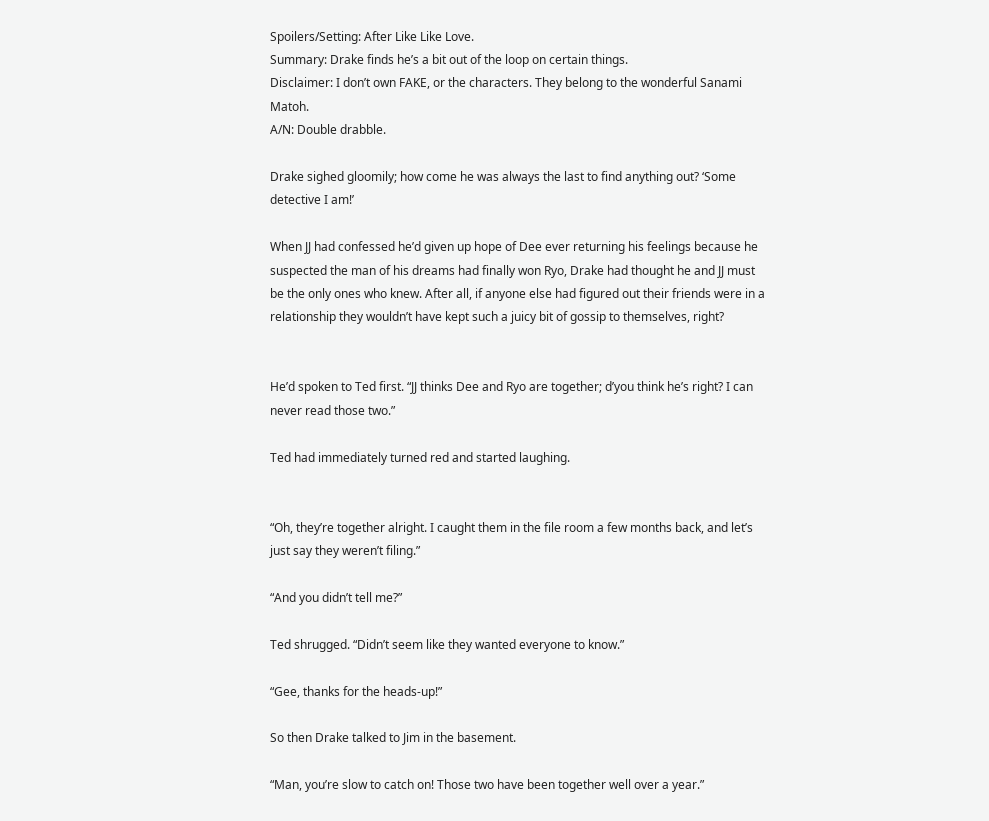Spoilers/Setting: After Like Like Love.
Summary: Drake finds he’s a bit out of the loop on certain things.
Disclaimer: I don’t own FAKE, or the characters. They belong to the wonderful Sanami Matoh.
A/N: Double drabble.

Drake sighed gloomily; how come he was always the last to find anything out? ‘Some detective I am!’

When JJ had confessed he’d given up hope of Dee ever returning his feelings because he suspected the man of his dreams had finally won Ryo, Drake had thought he and JJ must be the only ones who knew. After all, if anyone else had figured out their friends were in a relationship they wouldn’t have kept such a juicy bit of gossip to themselves, right?


He’d spoken to Ted first. “JJ thinks Dee and Ryo are together; d’you think he’s right? I can never read those two.”

Ted had immediately turned red and started laughing.


“Oh, they’re together alright. I caught them in the file room a few months back, and let’s just say they weren’t filing.”

“And you didn’t tell me?”

Ted shrugged. “Didn’t seem like they wanted everyone to know.”

“Gee, thanks for the heads-up!”

So then Drake talked to Jim in the basement.

“Man, you’re slow to catch on! Those two have been together well over a year.”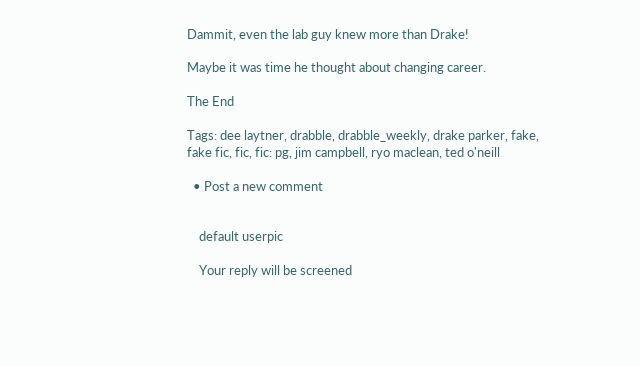Dammit, even the lab guy knew more than Drake!

Maybe it was time he thought about changing career.

The End

Tags: dee laytner, drabble, drabble_weekly, drake parker, fake, fake fic, fic, fic: pg, jim campbell, ryo maclean, ted o'neill

  • Post a new comment


    default userpic

    Your reply will be screened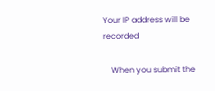Your IP address will be recorded

    When you submit the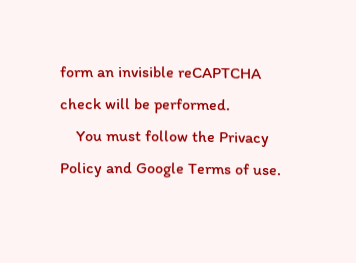form an invisible reCAPTCHA check will be performed.
    You must follow the Privacy Policy and Google Terms of use.